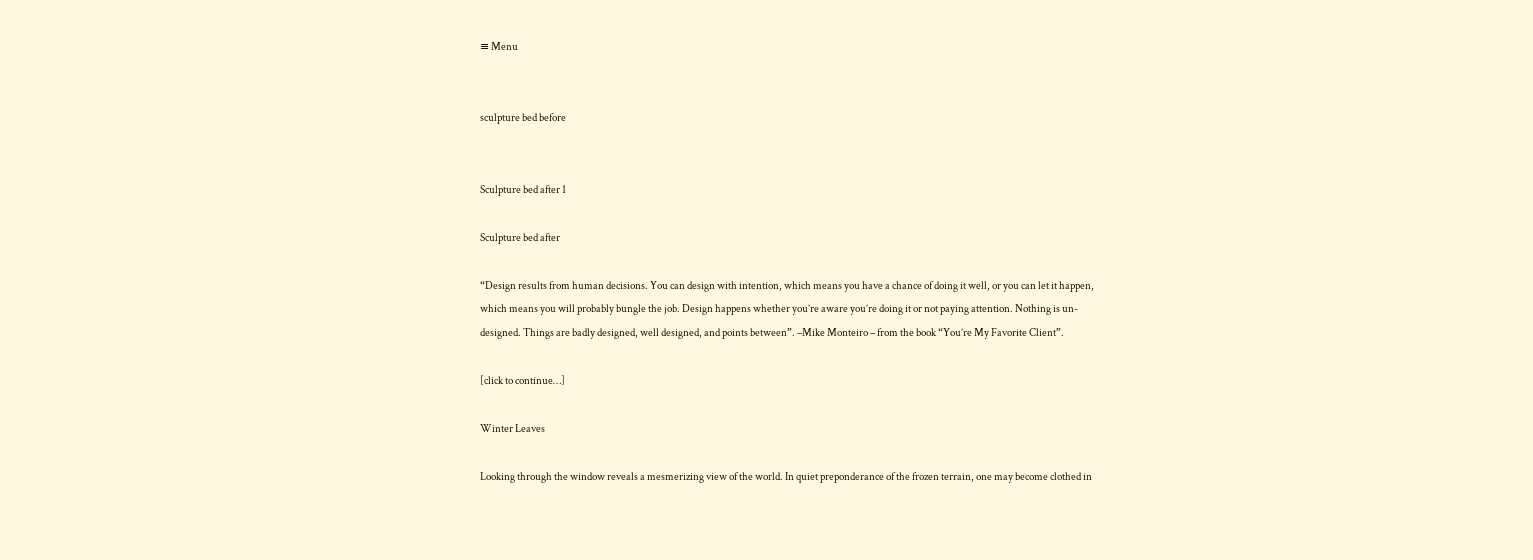≡ Menu


sculpture bed before


Sculpture bed after 1

Sculpture bed after

“Design results from human decisions. You can design with intention, which means you have a chance of doing it well, or you can let it happen, which means you will probably bungle the job. Design happens whether you’re aware you’re doing it or not paying attention. Nothing is un-designed. Things are badly designed, well designed, and points between”. –Mike Monteiro – from the book “You’re My Favorite Client”.

[click to continue…]

Winter Leaves

Looking through the window reveals a mesmerizing view of the world. In quiet preponderance of the frozen terrain, one may become clothed in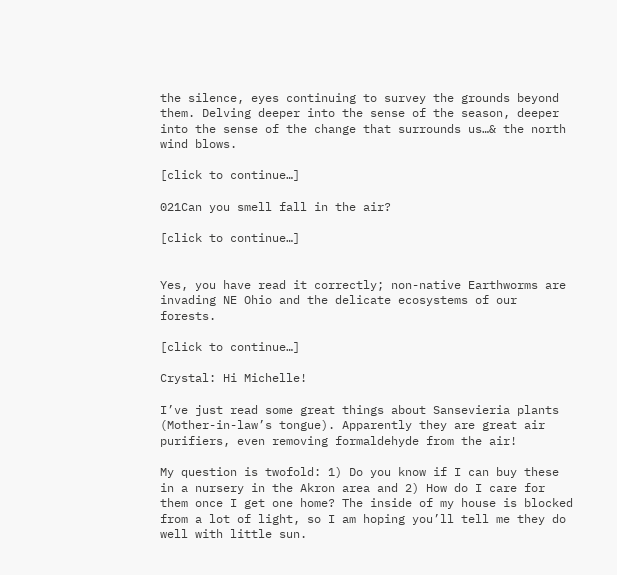the silence, eyes continuing to survey the grounds beyond them. Delving deeper into the sense of the season, deeper into the sense of the change that surrounds us…& the north wind blows.

[click to continue…]

021Can you smell fall in the air?

[click to continue…]


Yes, you have read it correctly; non-native Earthworms are invading NE Ohio and the delicate ecosystems of our forests.

[click to continue…]

Crystal: Hi Michelle!

I’ve just read some great things about Sansevieria plants (Mother-in-law’s tongue). Apparently they are great air purifiers, even removing formaldehyde from the air!

My question is twofold: 1) Do you know if I can buy these in a nursery in the Akron area and 2) How do I care for them once I get one home? The inside of my house is blocked from a lot of light, so I am hoping you’ll tell me they do well with little sun.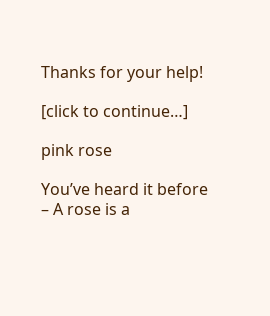Thanks for your help!

[click to continue…]

pink rose

You’ve heard it before – A rose is a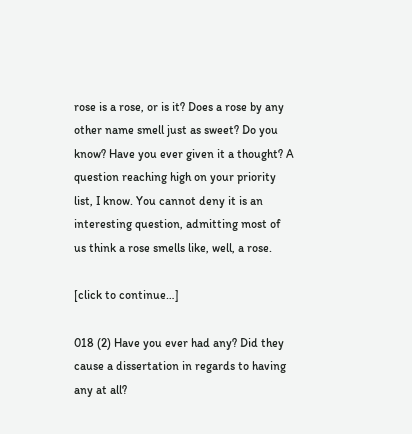rose is a rose, or is it? Does a rose by any other name smell just as sweet? Do you know? Have you ever given it a thought? A question reaching high on your priority list, I know. You cannot deny it is an interesting question, admitting most of us think a rose smells like, well, a rose.

[click to continue…]

018 (2) Have you ever had any? Did they cause a dissertation in regards to having any at all?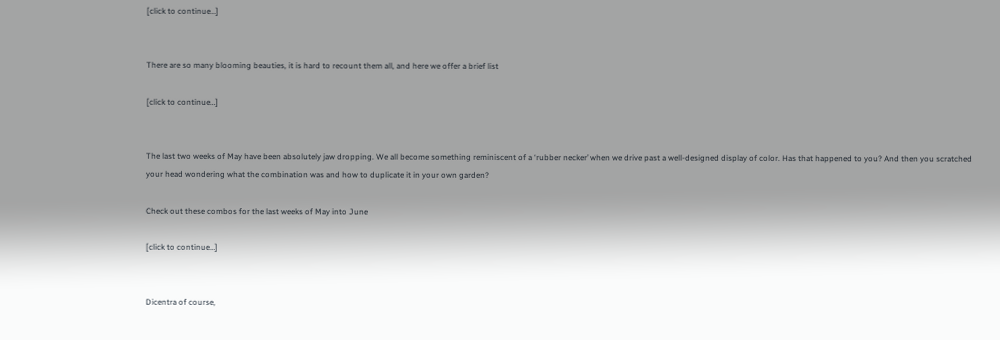[click to continue…]


There are so many blooming beauties, it is hard to recount them all, and here we offer a brief list

[click to continue…]


The last two weeks of May have been absolutely jaw dropping. We all become something reminiscent of a ‘rubber necker’ when we drive past a well-designed display of color. Has that happened to you? And then you scratched your head wondering what the combination was and how to duplicate it in your own garden?

Check out these combos for the last weeks of May into June

[click to continue…]


Dicentra of course,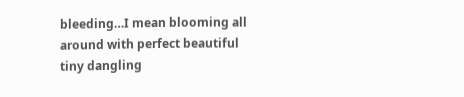bleeding…I mean blooming all around with perfect beautiful tiny dangling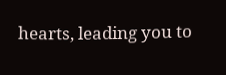hearts, leading you to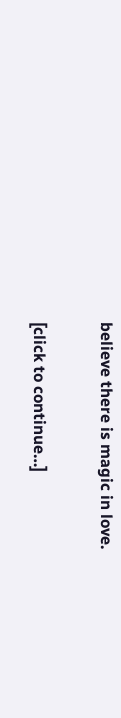believe there is magic in love.

[click to continue…]